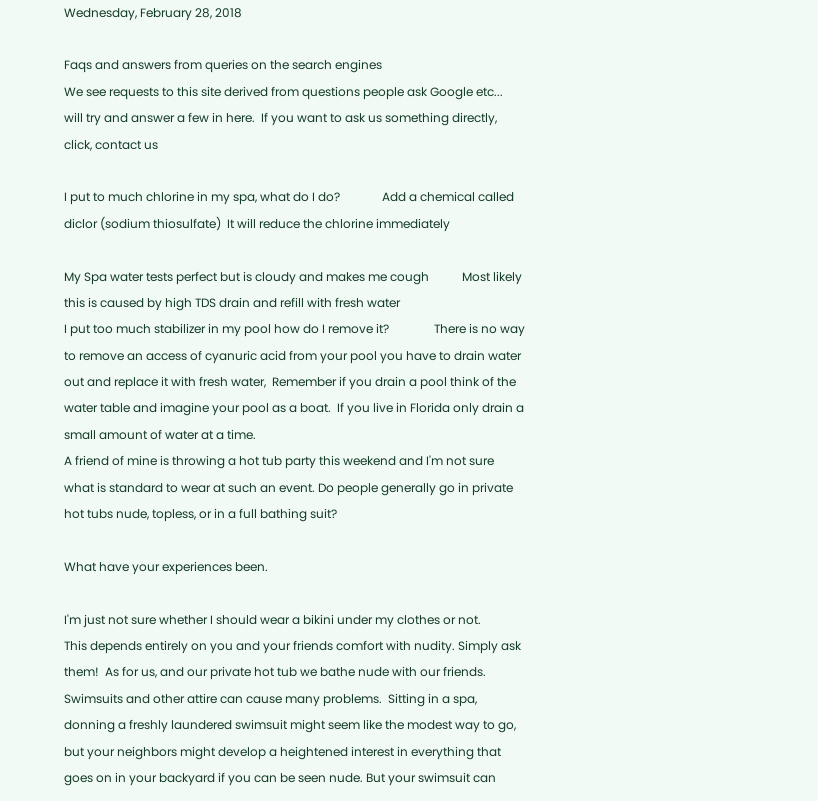Wednesday, February 28, 2018

Faqs and answers from queries on the search engines
We see requests to this site derived from questions people ask Google etc...  will try and answer a few in here.  If you want to ask us something directly, click, contact us

I put to much chlorine in my spa, what do I do?              Add a chemical called diclor (sodium thiosulfate)  It will reduce the chlorine immediately

My Spa water tests perfect but is cloudy and makes me cough           Most likely this is caused by high TDS drain and refill with fresh water
I put too much stabilizer in my pool how do I remove it?               There is no way to remove an access of cyanuric acid from your pool you have to drain water out and replace it with fresh water,  Remember if you drain a pool think of the water table and imagine your pool as a boat.  If you live in Florida only drain a small amount of water at a time.
A friend of mine is throwing a hot tub party this weekend and I'm not sure what is standard to wear at such an event. Do people generally go in private hot tubs nude, topless, or in a full bathing suit?

What have your experiences been.

I'm just not sure whether I should wear a bikini under my clothes or not.
This depends entirely on you and your friends comfort with nudity. Simply ask them!  As for us, and our private hot tub we bathe nude with our friends.   Swimsuits and other attire can cause many problems.  Sitting in a spa, donning a freshly laundered swimsuit might seem like the modest way to go, but your neighbors might develop a heightened interest in everything that goes on in your backyard if you can be seen nude. But your swimsuit can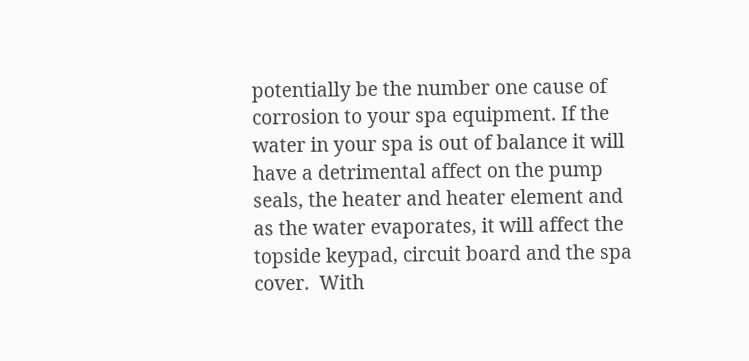potentially be the number one cause of corrosion to your spa equipment. If the water in your spa is out of balance it will have a detrimental affect on the pump seals, the heater and heater element and as the water evaporates, it will affect the topside keypad, circuit board and the spa cover.  With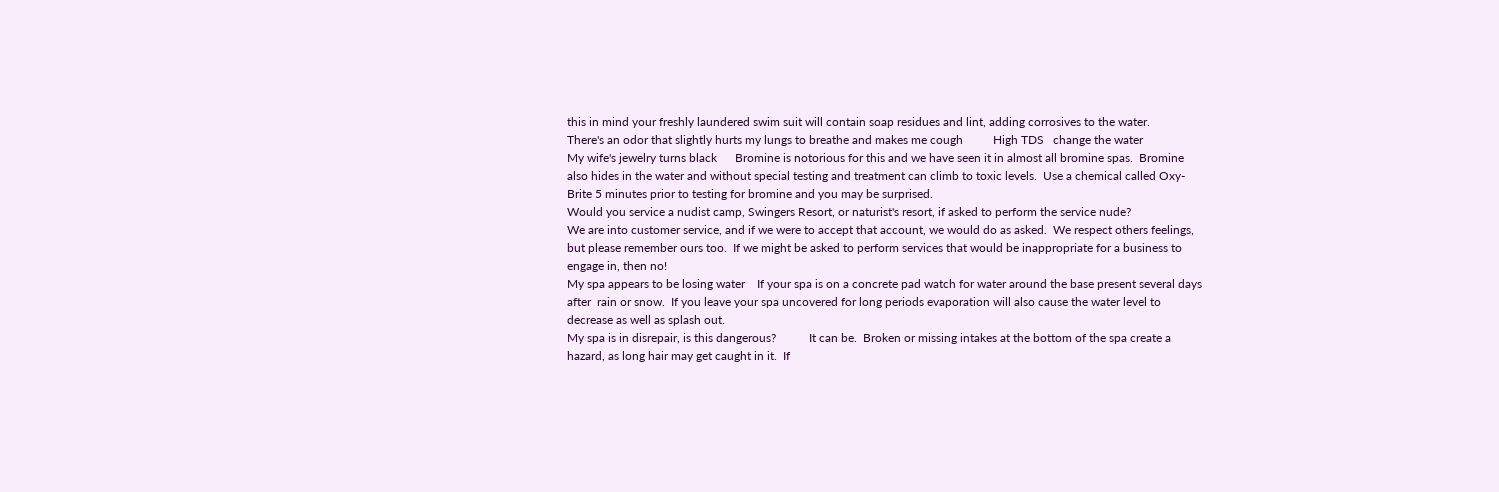this in mind your freshly laundered swim suit will contain soap residues and lint, adding corrosives to the water.
There's an odor that slightly hurts my lungs to breathe and makes me cough          High TDS   change the water
My wife's jewelry turns black      Bromine is notorious for this and we have seen it in almost all bromine spas.  Bromine also hides in the water and without special testing and treatment can climb to toxic levels.  Use a chemical called Oxy-Brite 5 minutes prior to testing for bromine and you may be surprised.
Would you service a nudist camp, Swingers Resort, or naturist's resort, if asked to perform the service nude?
We are into customer service, and if we were to accept that account, we would do as asked.  We respect others feelings, but please remember ours too.  If we might be asked to perform services that would be inappropriate for a business to engage in, then no!
My spa appears to be losing water    If your spa is on a concrete pad watch for water around the base present several days after  rain or snow.  If you leave your spa uncovered for long periods evaporation will also cause the water level to decrease as well as splash out.
My spa is in disrepair, is this dangerous?           It can be.  Broken or missing intakes at the bottom of the spa create a hazard, as long hair may get caught in it.  If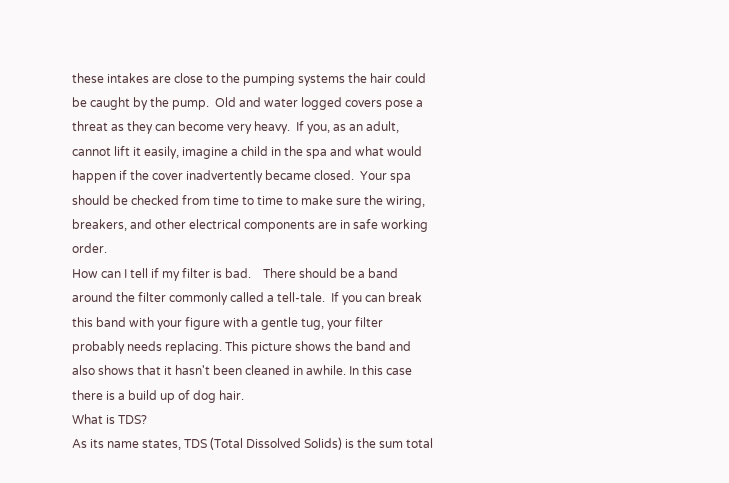these intakes are close to the pumping systems the hair could be caught by the pump.  Old and water logged covers pose a threat as they can become very heavy.  If you, as an adult, cannot lift it easily, imagine a child in the spa and what would happen if the cover inadvertently became closed.  Your spa should be checked from time to time to make sure the wiring, breakers, and other electrical components are in safe working order.
How can I tell if my filter is bad.    There should be a band around the filter commonly called a tell-tale.  If you can break this band with your figure with a gentle tug, your filter probably needs replacing. This picture shows the band and also shows that it hasn't been cleaned in awhile. In this case there is a build up of dog hair.
What is TDS?
As its name states, TDS (Total Dissolved Solids) is the sum total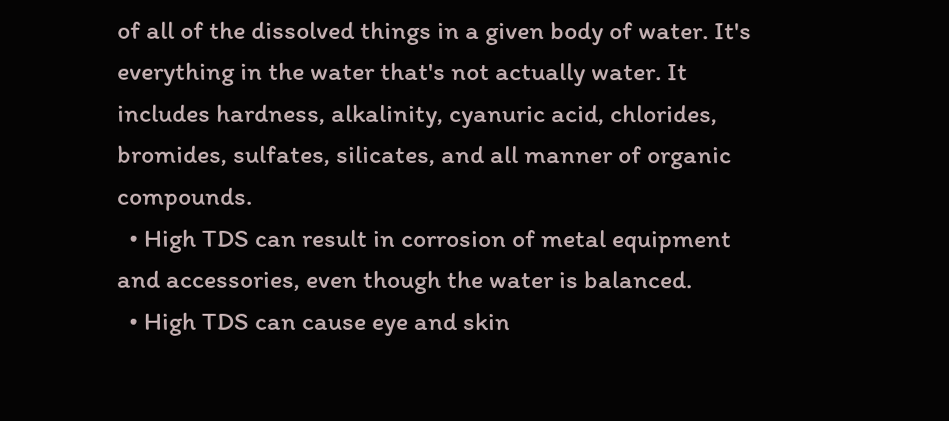of all of the dissolved things in a given body of water. It's everything in the water that's not actually water. It includes hardness, alkalinity, cyanuric acid, chlorides, bromides, sulfates, silicates, and all manner of organic compounds.
  • High TDS can result in corrosion of metal equipment and accessories, even though the water is balanced.
  • High TDS can cause eye and skin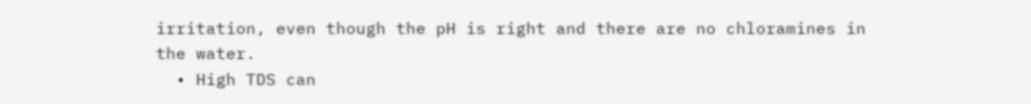irritation, even though the pH is right and there are no chloramines in the water.
  • High TDS can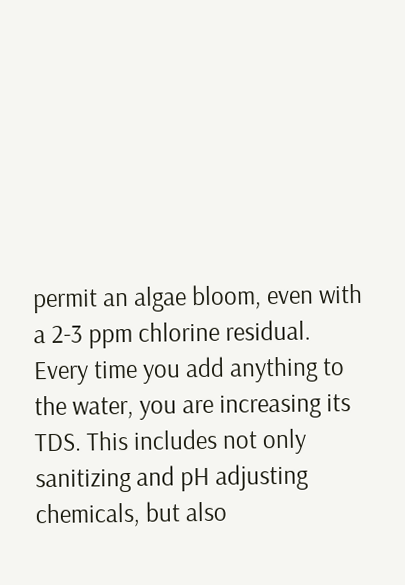permit an algae bloom, even with a 2-3 ppm chlorine residual.
Every time you add anything to the water, you are increasing its TDS. This includes not only sanitizing and pH adjusting chemicals, but also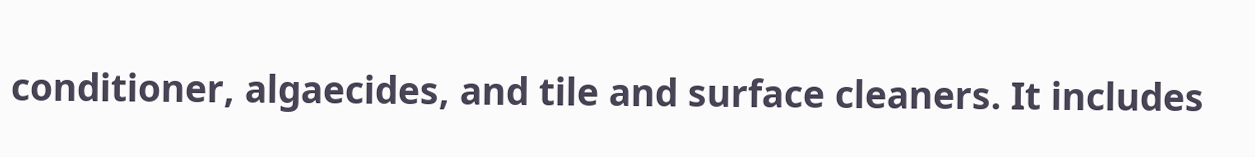conditioner, algaecides, and tile and surface cleaners. It includes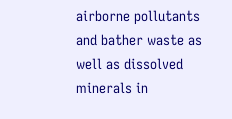airborne pollutants and bather waste as well as dissolved minerals in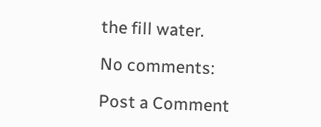the fill water.

No comments:

Post a Comment